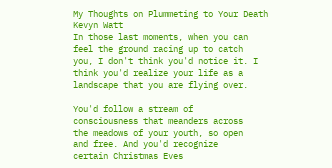My Thoughts on Plummeting to Your Death
Kevyn Watt
In those last moments, when you can
feel the ground racing up to catch
you, I don't think you'd notice it. I
think you'd realize your life as a
landscape that you are flying over.

You'd follow a stream of
consciousness that meanders across
the meadows of your youth, so open
and free. And you'd recognize
certain Christmas Eves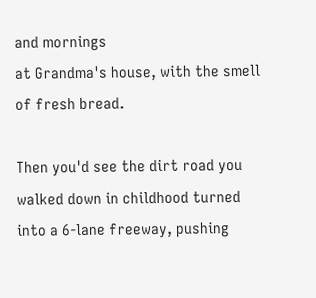and mornings
at Grandma's house, with the smell
of fresh bread.

Then you'd see the dirt road you
walked down in childhood turned
into a 6-lane freeway, pushing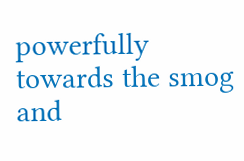powerfully towards the smog and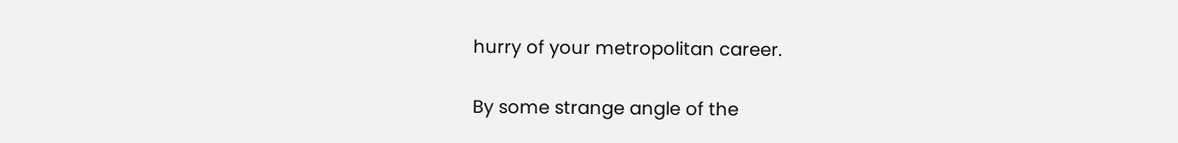hurry of your metropolitan career.

By some strange angle of the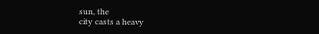sun, the
city casts a heavy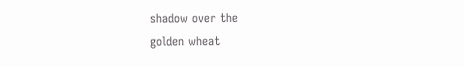shadow over the
golden wheat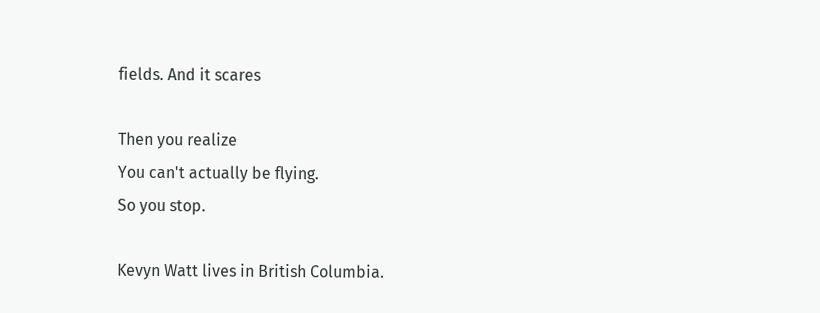fields. And it scares

Then you realize
You can't actually be flying.
So you stop.

Kevyn Watt lives in British Columbia.